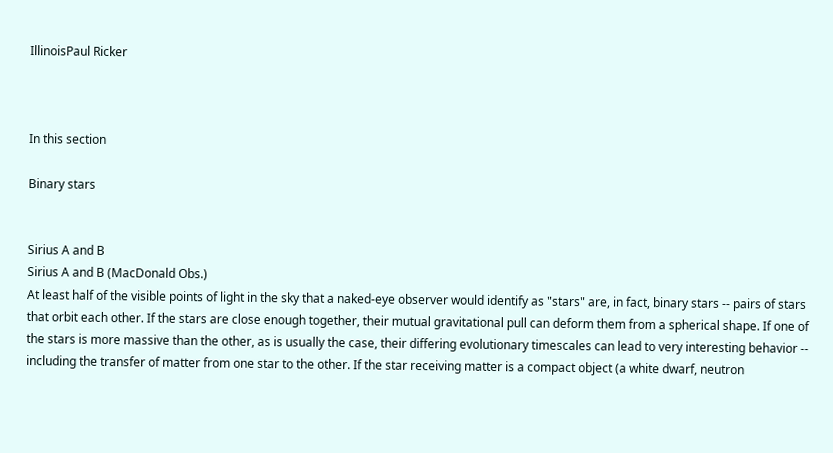IllinoisPaul Ricker



In this section

Binary stars


Sirius A and B
Sirius A and B (MacDonald Obs.)
At least half of the visible points of light in the sky that a naked-eye observer would identify as "stars" are, in fact, binary stars -- pairs of stars that orbit each other. If the stars are close enough together, their mutual gravitational pull can deform them from a spherical shape. If one of the stars is more massive than the other, as is usually the case, their differing evolutionary timescales can lead to very interesting behavior -- including the transfer of matter from one star to the other. If the star receiving matter is a compact object (a white dwarf, neutron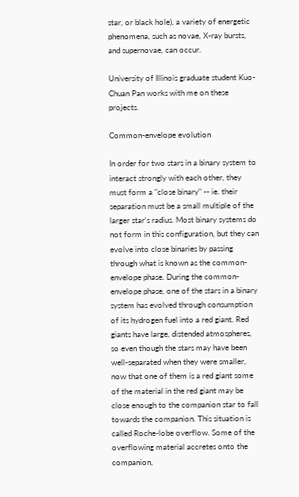star, or black hole), a variety of energetic phenomena, such as novae, X-ray bursts, and supernovae, can occur.

University of Illinois graduate student Kuo-Chuan Pan works with me on these projects.

Common-envelope evolution

In order for two stars in a binary system to interact strongly with each other, they must form a "close binary" -- ie. their separation must be a small multiple of the larger star's radius. Most binary systems do not form in this configuration, but they can evolve into close binaries by passing through what is known as the common-envelope phase. During the common-envelope phase, one of the stars in a binary system has evolved through consumption of its hydrogen fuel into a red giant. Red giants have large, distended atmospheres, so even though the stars may have been well-separated when they were smaller, now that one of them is a red giant some of the material in the red giant may be close enough to the companion star to fall towards the companion. This situation is called Roche-lobe overflow. Some of the overflowing material accretes onto the companion,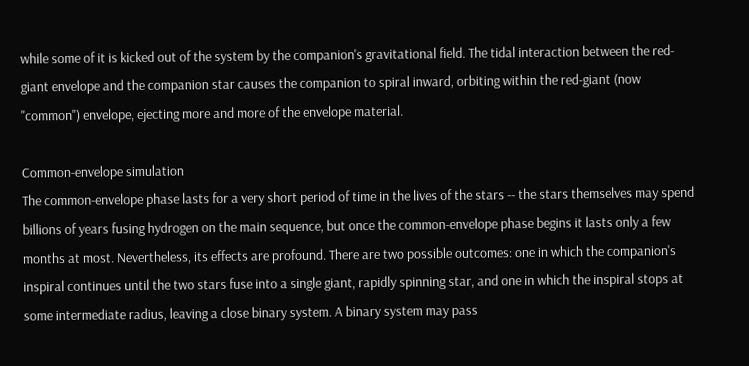while some of it is kicked out of the system by the companion's gravitational field. The tidal interaction between the red-giant envelope and the companion star causes the companion to spiral inward, orbiting within the red-giant (now "common") envelope, ejecting more and more of the envelope material.

Common-envelope simulation
The common-envelope phase lasts for a very short period of time in the lives of the stars -- the stars themselves may spend billions of years fusing hydrogen on the main sequence, but once the common-envelope phase begins it lasts only a few months at most. Nevertheless, its effects are profound. There are two possible outcomes: one in which the companion's inspiral continues until the two stars fuse into a single giant, rapidly spinning star, and one in which the inspiral stops at some intermediate radius, leaving a close binary system. A binary system may pass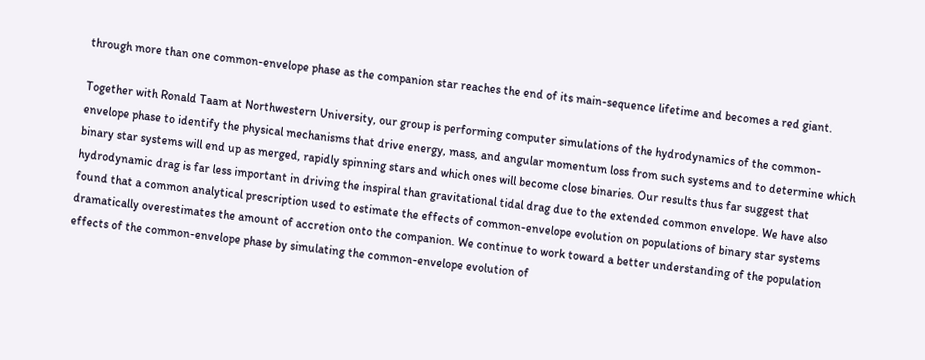through more than one common-envelope phase as the companion star reaches the end of its main-sequence lifetime and becomes a red giant.

Together with Ronald Taam at Northwestern University, our group is performing computer simulations of the hydrodynamics of the common-envelope phase to identify the physical mechanisms that drive energy, mass, and angular momentum loss from such systems and to determine which binary star systems will end up as merged, rapidly spinning stars and which ones will become close binaries. Our results thus far suggest that hydrodynamic drag is far less important in driving the inspiral than gravitational tidal drag due to the extended common envelope. We have also found that a common analytical prescription used to estimate the effects of common-envelope evolution on populations of binary star systems dramatically overestimates the amount of accretion onto the companion. We continue to work toward a better understanding of the population effects of the common-envelope phase by simulating the common-envelope evolution of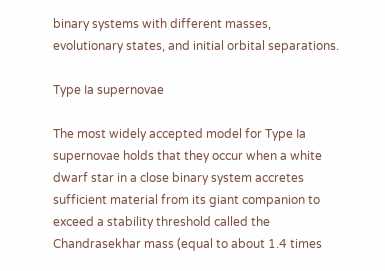binary systems with different masses, evolutionary states, and initial orbital separations.

Type Ia supernovae

The most widely accepted model for Type Ia supernovae holds that they occur when a white dwarf star in a close binary system accretes sufficient material from its giant companion to exceed a stability threshold called the Chandrasekhar mass (equal to about 1.4 times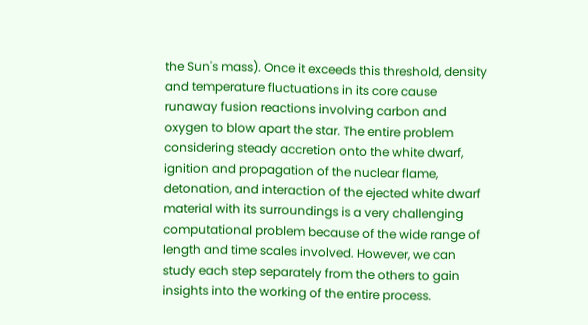the Sun's mass). Once it exceeds this threshold, density and temperature fluctuations in its core cause runaway fusion reactions involving carbon and oxygen to blow apart the star. The entire problem considering steady accretion onto the white dwarf, ignition and propagation of the nuclear flame, detonation, and interaction of the ejected white dwarf material with its surroundings is a very challenging computational problem because of the wide range of length and time scales involved. However, we can study each step separately from the others to gain insights into the working of the entire process.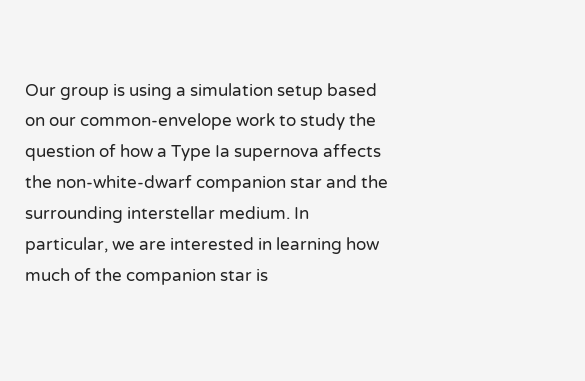Our group is using a simulation setup based on our common-envelope work to study the question of how a Type Ia supernova affects the non-white-dwarf companion star and the surrounding interstellar medium. In particular, we are interested in learning how much of the companion star is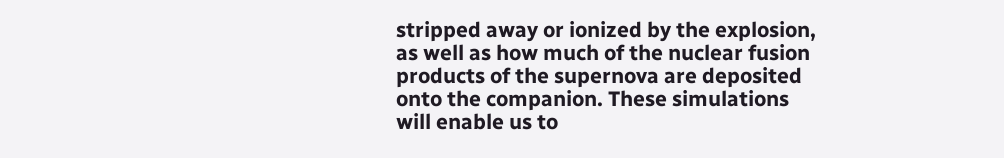stripped away or ionized by the explosion, as well as how much of the nuclear fusion products of the supernova are deposited onto the companion. These simulations will enable us to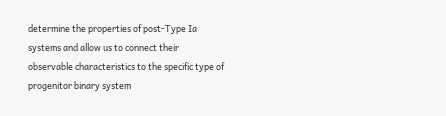determine the properties of post-Type Ia systems and allow us to connect their observable characteristics to the specific type of progenitor binary system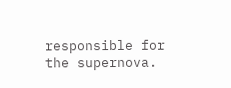responsible for the supernova.